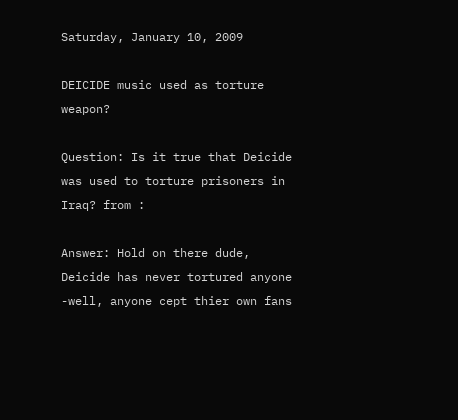Saturday, January 10, 2009

DEICIDE music used as torture weapon?

Question: Is it true that Deicide was used to torture prisoners in Iraq? from :

Answer: Hold on there dude, Deicide has never tortured anyone -well, anyone cept thier own fans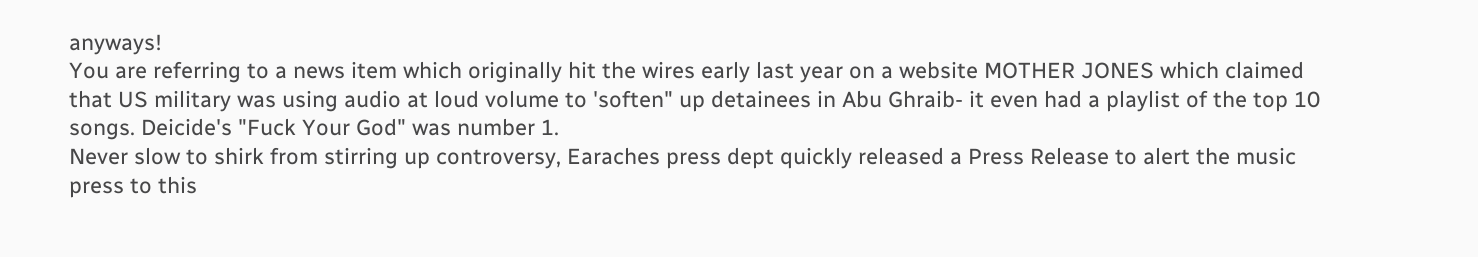anyways!
You are referring to a news item which originally hit the wires early last year on a website MOTHER JONES which claimed that US military was using audio at loud volume to 'soften" up detainees in Abu Ghraib- it even had a playlist of the top 10 songs. Deicide's "Fuck Your God" was number 1.
Never slow to shirk from stirring up controversy, Earaches press dept quickly released a Press Release to alert the music press to this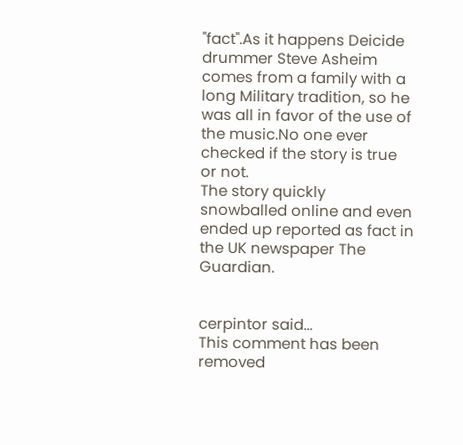"fact".As it happens Deicide drummer Steve Asheim comes from a family with a long Military tradition, so he was all in favor of the use of the music.No one ever checked if the story is true or not.
The story quickly snowballed online and even ended up reported as fact in the UK newspaper The Guardian.


cerpintor said...
This comment has been removed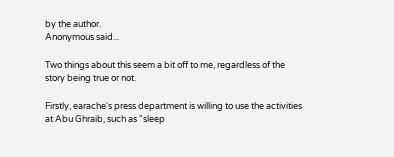by the author.
Anonymous said...

Two things about this seem a bit off to me, regardless of the story being true or not.

Firstly, earache's press department is willing to use the activities at Abu Ghraib, such as "sleep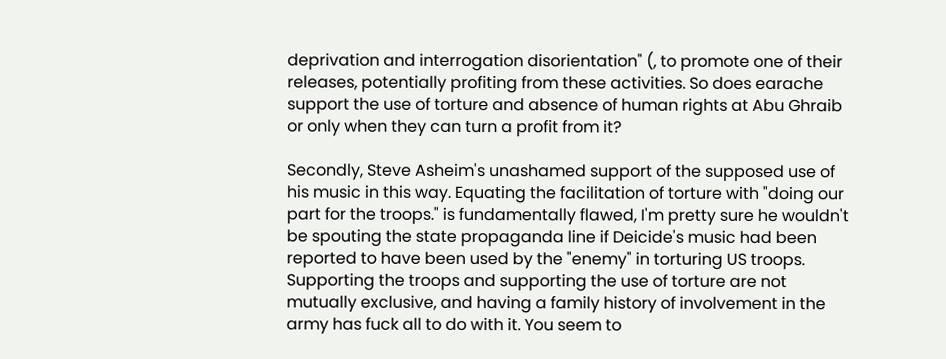deprivation and interrogation disorientation" (, to promote one of their releases, potentially profiting from these activities. So does earache support the use of torture and absence of human rights at Abu Ghraib or only when they can turn a profit from it?

Secondly, Steve Asheim's unashamed support of the supposed use of his music in this way. Equating the facilitation of torture with "doing our part for the troops." is fundamentally flawed, I'm pretty sure he wouldn't be spouting the state propaganda line if Deicide's music had been reported to have been used by the "enemy" in torturing US troops. Supporting the troops and supporting the use of torture are not mutually exclusive, and having a family history of involvement in the army has fuck all to do with it. You seem to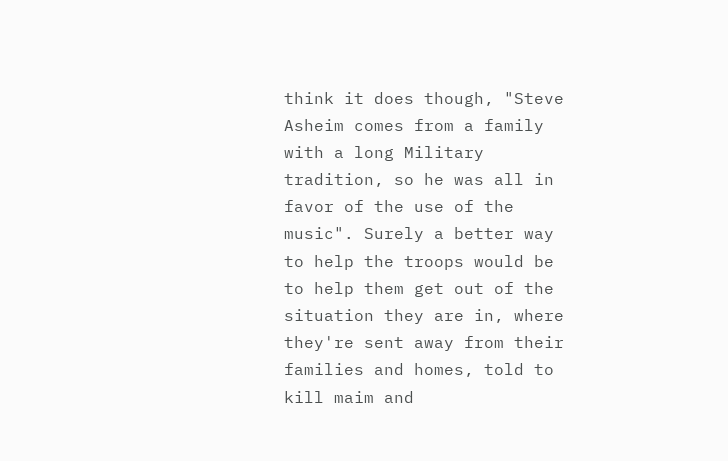think it does though, "Steve Asheim comes from a family with a long Military tradition, so he was all in favor of the use of the music". Surely a better way to help the troops would be to help them get out of the situation they are in, where they're sent away from their families and homes, told to kill maim and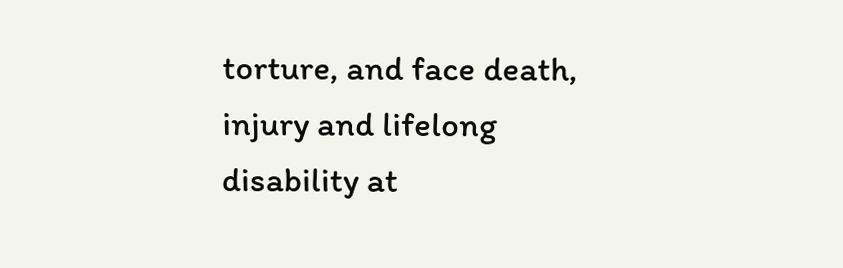torture, and face death, injury and lifelong disability at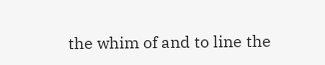the whim of and to line the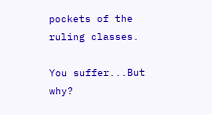pockets of the ruling classes.

You suffer...But why?